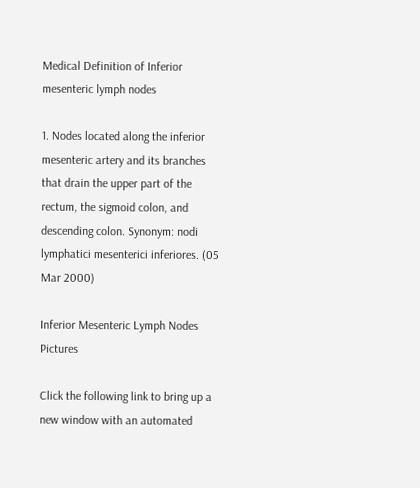Medical Definition of Inferior mesenteric lymph nodes

1. Nodes located along the inferior mesenteric artery and its branches that drain the upper part of the rectum, the sigmoid colon, and descending colon. Synonym: nodi lymphatici mesenterici inferiores. (05 Mar 2000)

Inferior Mesenteric Lymph Nodes Pictures

Click the following link to bring up a new window with an automated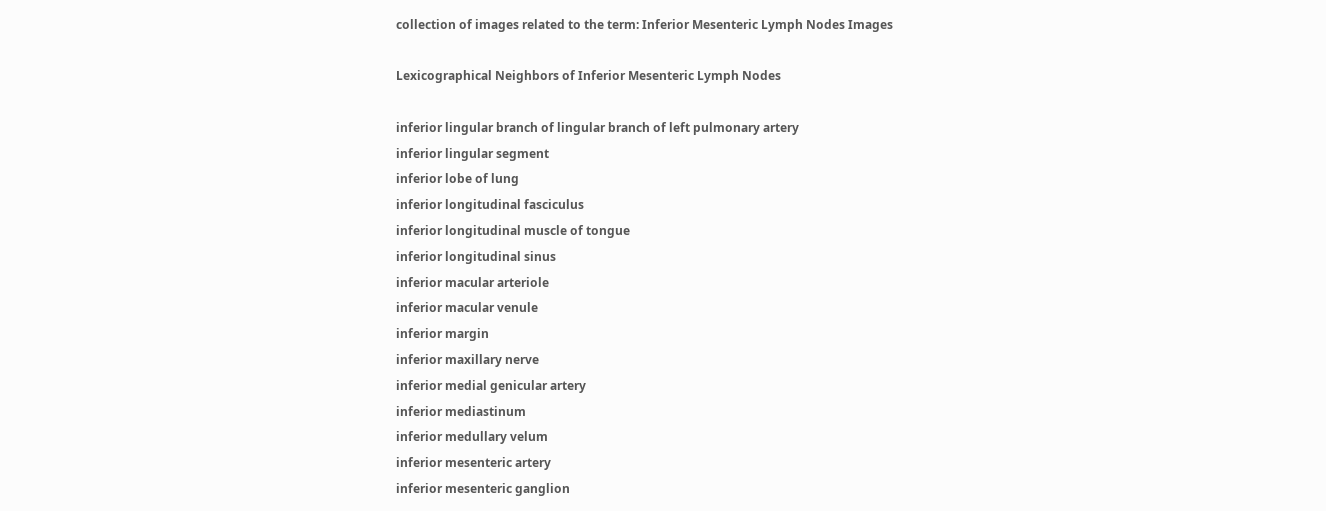collection of images related to the term: Inferior Mesenteric Lymph Nodes Images

Lexicographical Neighbors of Inferior Mesenteric Lymph Nodes

inferior lingular branch of lingular branch of left pulmonary artery
inferior lingular segment
inferior lobe of lung
inferior longitudinal fasciculus
inferior longitudinal muscle of tongue
inferior longitudinal sinus
inferior macular arteriole
inferior macular venule
inferior margin
inferior maxillary nerve
inferior medial genicular artery
inferior mediastinum
inferior medullary velum
inferior mesenteric artery
inferior mesenteric ganglion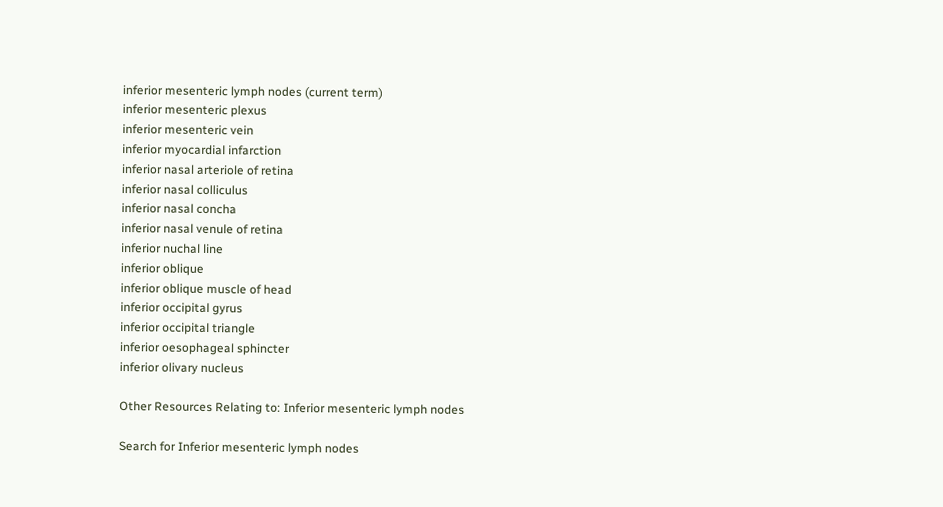inferior mesenteric lymph nodes (current term)
inferior mesenteric plexus
inferior mesenteric vein
inferior myocardial infarction
inferior nasal arteriole of retina
inferior nasal colliculus
inferior nasal concha
inferior nasal venule of retina
inferior nuchal line
inferior oblique
inferior oblique muscle of head
inferior occipital gyrus
inferior occipital triangle
inferior oesophageal sphincter
inferior olivary nucleus

Other Resources Relating to: Inferior mesenteric lymph nodes

Search for Inferior mesenteric lymph nodes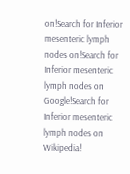on!Search for Inferior mesenteric lymph nodes on!Search for Inferior mesenteric lymph nodes on Google!Search for Inferior mesenteric lymph nodes on Wikipedia!